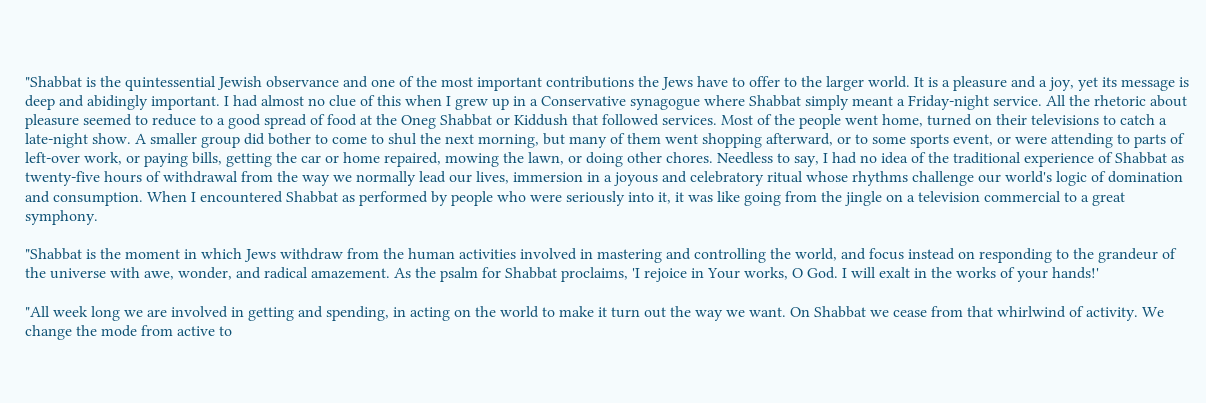"Shabbat is the quintessential Jewish observance and one of the most important contributions the Jews have to offer to the larger world. It is a pleasure and a joy, yet its message is deep and abidingly important. I had almost no clue of this when I grew up in a Conservative synagogue where Shabbat simply meant a Friday-night service. All the rhetoric about pleasure seemed to reduce to a good spread of food at the Oneg Shabbat or Kiddush that followed services. Most of the people went home, turned on their televisions to catch a late-night show. A smaller group did bother to come to shul the next morning, but many of them went shopping afterward, or to some sports event, or were attending to parts of left-over work, or paying bills, getting the car or home repaired, mowing the lawn, or doing other chores. Needless to say, I had no idea of the traditional experience of Shabbat as twenty-five hours of withdrawal from the way we normally lead our lives, immersion in a joyous and celebratory ritual whose rhythms challenge our world's logic of domination and consumption. When I encountered Shabbat as performed by people who were seriously into it, it was like going from the jingle on a television commercial to a great symphony.

"Shabbat is the moment in which Jews withdraw from the human activities involved in mastering and controlling the world, and focus instead on responding to the grandeur of the universe with awe, wonder, and radical amazement. As the psalm for Shabbat proclaims, 'I rejoice in Your works, O God. I will exalt in the works of your hands!'

"All week long we are involved in getting and spending, in acting on the world to make it turn out the way we want. On Shabbat we cease from that whirlwind of activity. We change the mode from active to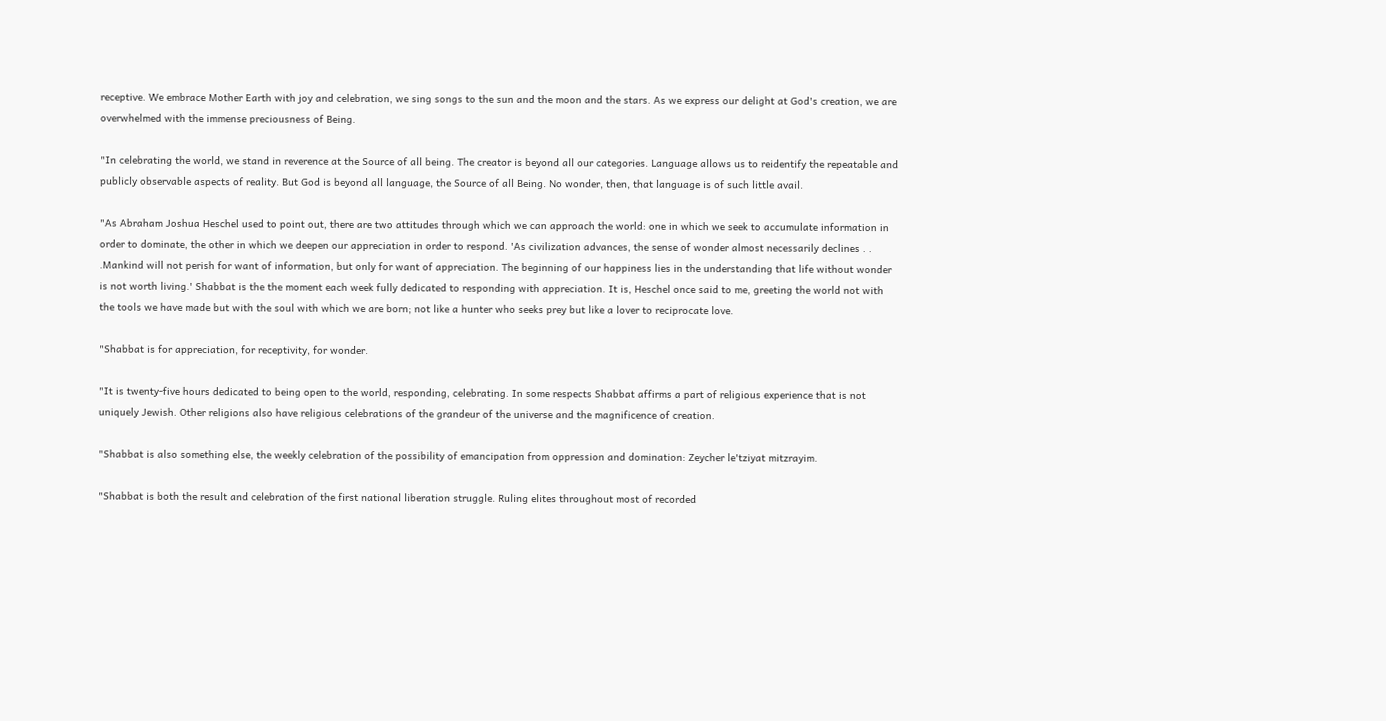receptive. We embrace Mother Earth with joy and celebration, we sing songs to the sun and the moon and the stars. As we express our delight at God's creation, we are overwhelmed with the immense preciousness of Being.

"In celebrating the world, we stand in reverence at the Source of all being. The creator is beyond all our categories. Language allows us to reidentify the repeatable and publicly observable aspects of reality. But God is beyond all language, the Source of all Being. No wonder, then, that language is of such little avail.

"As Abraham Joshua Heschel used to point out, there are two attitudes through which we can approach the world: one in which we seek to accumulate information in order to dominate, the other in which we deepen our appreciation in order to respond. 'As civilization advances, the sense of wonder almost necessarily declines . . .Mankind will not perish for want of information, but only for want of appreciation. The beginning of our happiness lies in the understanding that life without wonder is not worth living.' Shabbat is the the moment each week fully dedicated to responding with appreciation. It is, Heschel once said to me, greeting the world not with the tools we have made but with the soul with which we are born; not like a hunter who seeks prey but like a lover to reciprocate love.

"Shabbat is for appreciation, for receptivity, for wonder.

"It is twenty-five hours dedicated to being open to the world, responding, celebrating. In some respects Shabbat affirms a part of religious experience that is not uniquely Jewish. Other religions also have religious celebrations of the grandeur of the universe and the magnificence of creation.

"Shabbat is also something else, the weekly celebration of the possibility of emancipation from oppression and domination: Zeycher le'tziyat mitzrayim.

"Shabbat is both the result and celebration of the first national liberation struggle. Ruling elites throughout most of recorded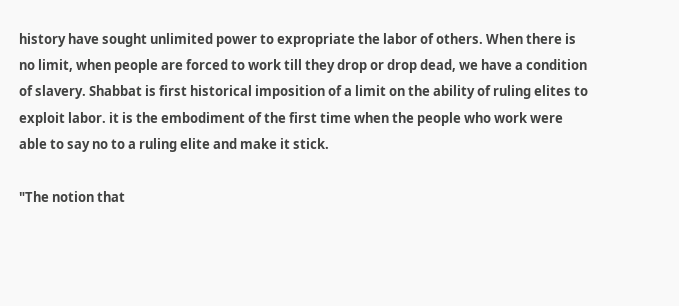history have sought unlimited power to expropriate the labor of others. When there is no limit, when people are forced to work till they drop or drop dead, we have a condition of slavery. Shabbat is first historical imposition of a limit on the ability of ruling elites to exploit labor. it is the embodiment of the first time when the people who work were able to say no to a ruling elite and make it stick.

"The notion that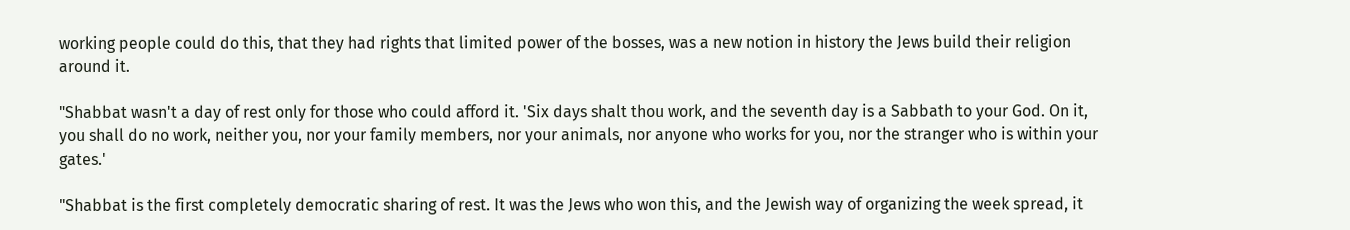working people could do this, that they had rights that limited power of the bosses, was a new notion in history the Jews build their religion around it.

"Shabbat wasn't a day of rest only for those who could afford it. 'Six days shalt thou work, and the seventh day is a Sabbath to your God. On it, you shall do no work, neither you, nor your family members, nor your animals, nor anyone who works for you, nor the stranger who is within your gates.'

"Shabbat is the first completely democratic sharing of rest. It was the Jews who won this, and the Jewish way of organizing the week spread, it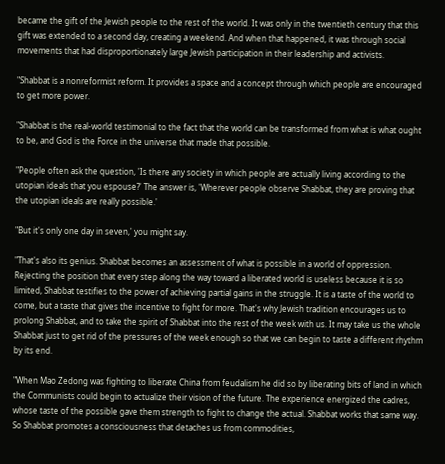became the gift of the Jewish people to the rest of the world. It was only in the twentieth century that this gift was extended to a second day, creating a weekend. And when that happened, it was through social movements that had disproportionately large Jewish participation in their leadership and activists.

"Shabbat is a nonreformist reform. It provides a space and a concept through which people are encouraged to get more power.

"Shabbat is the real-world testimonial to the fact that the world can be transformed from what is what ought to be, and God is the Force in the universe that made that possible.

"People often ask the question, 'Is there any society in which people are actually living according to the utopian ideals that you espouse?' The answer is, 'Wherever people observe Shabbat, they are proving that the utopian ideals are really possible.'

"But it's only one day in seven,' you might say.

"That's also its genius. Shabbat becomes an assessment of what is possible in a world of oppression. Rejecting the position that every step along the way toward a liberated world is useless because it is so limited, Shabbat testifies to the power of achieving partial gains in the struggle. It is a taste of the world to come, but a taste that gives the incentive to fight for more. That's why Jewish tradition encourages us to prolong Shabbat, and to take the spirit of Shabbat into the rest of the week with us. It may take us the whole Shabbat just to get rid of the pressures of the week enough so that we can begin to taste a different rhythm by its end.

"When Mao Zedong was fighting to liberate China from feudalism he did so by liberating bits of land in which the Communists could begin to actualize their vision of the future. The experience energized the cadres, whose taste of the possible gave them strength to fight to change the actual. Shabbat works that same way. So Shabbat promotes a consciousness that detaches us from commodities,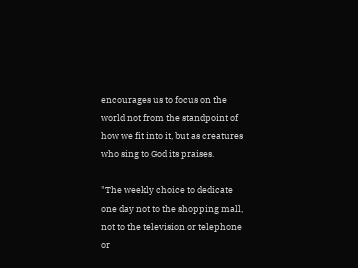encourages us to focus on the world not from the standpoint of how we fit into it, but as creatures who sing to God its praises.

"The weekly choice to dedicate one day not to the shopping mall, not to the television or telephone or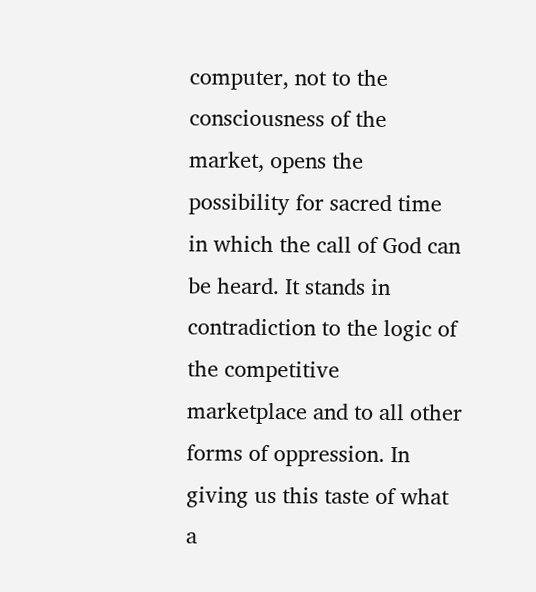computer, not to the consciousness of the market, opens the possibility for sacred time in which the call of God can be heard. It stands in contradiction to the logic of the competitive marketplace and to all other forms of oppression. In giving us this taste of what a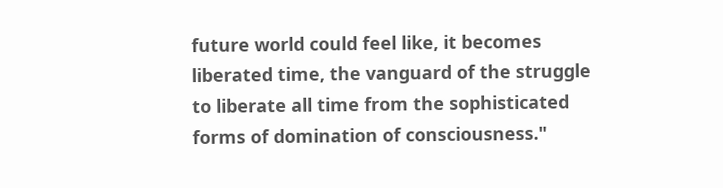future world could feel like, it becomes liberated time, the vanguard of the struggle to liberate all time from the sophisticated forms of domination of consciousness."